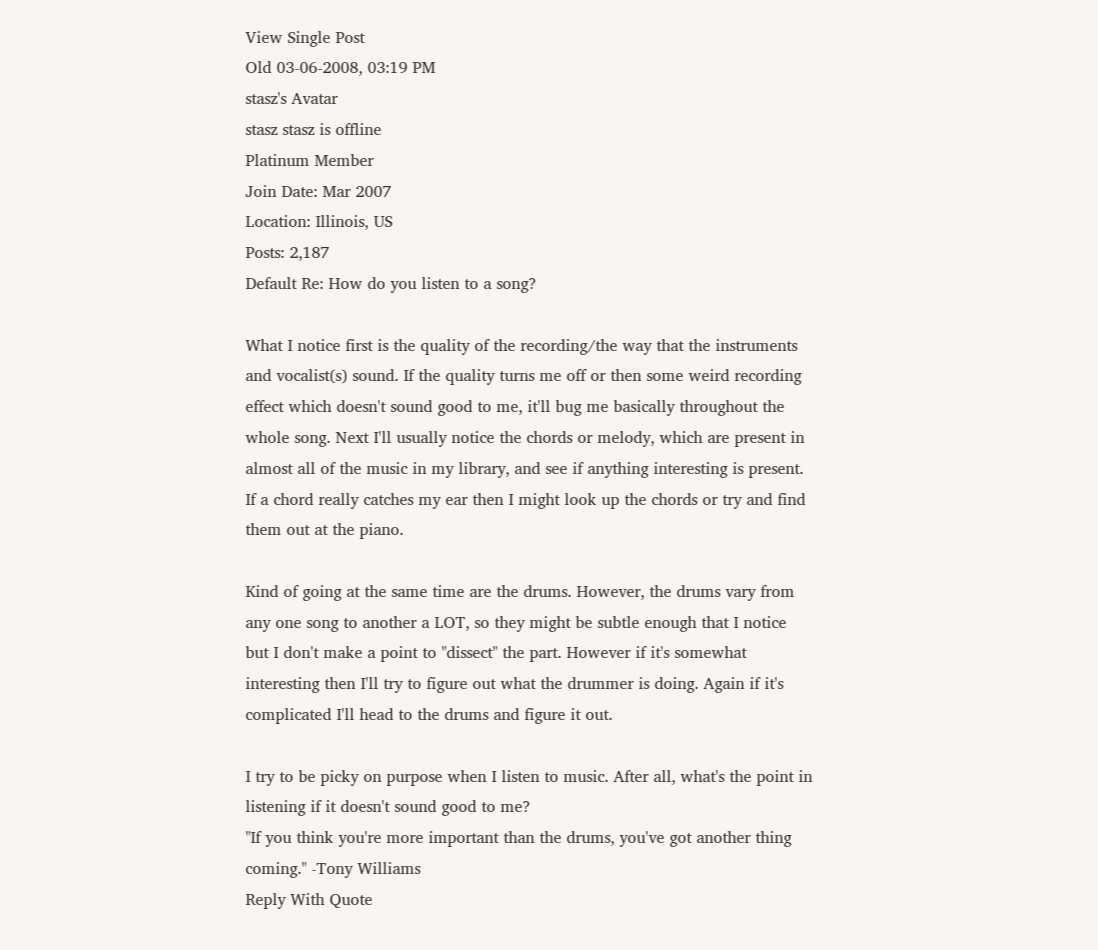View Single Post
Old 03-06-2008, 03:19 PM
stasz's Avatar
stasz stasz is offline
Platinum Member
Join Date: Mar 2007
Location: Illinois, US
Posts: 2,187
Default Re: How do you listen to a song?

What I notice first is the quality of the recording/the way that the instruments and vocalist(s) sound. If the quality turns me off or then some weird recording effect which doesn't sound good to me, it'll bug me basically throughout the whole song. Next I'll usually notice the chords or melody, which are present in almost all of the music in my library, and see if anything interesting is present. If a chord really catches my ear then I might look up the chords or try and find them out at the piano.

Kind of going at the same time are the drums. However, the drums vary from any one song to another a LOT, so they might be subtle enough that I notice but I don't make a point to "dissect" the part. However if it's somewhat interesting then I'll try to figure out what the drummer is doing. Again if it's complicated I'll head to the drums and figure it out.

I try to be picky on purpose when I listen to music. After all, what's the point in listening if it doesn't sound good to me?
"If you think you're more important than the drums, you've got another thing coming." -Tony Williams
Reply With Quote